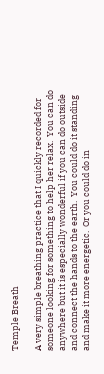Temple Breath

A very simple breathing practice that I quickly recorded for someone looking for something to help her relax.  You can do anywhere but it is especially wonderful if you can do outside and connect the hands to the earth.  You could do it standing and make it more energetic.  Or you could do in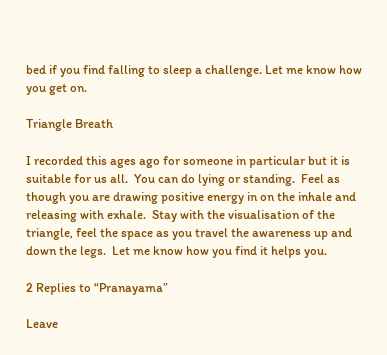bed if you find falling to sleep a challenge. Let me know how you get on.

Triangle Breath

I recorded this ages ago for someone in particular but it is suitable for us all.  You can do lying or standing.  Feel as though you are drawing positive energy in on the inhale and releasing with exhale.  Stay with the visualisation of the triangle, feel the space as you travel the awareness up and down the legs.  Let me know how you find it helps you.

2 Replies to “Pranayama”

Leave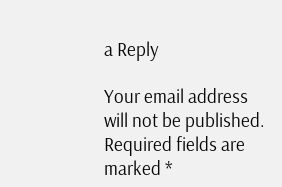a Reply

Your email address will not be published. Required fields are marked *